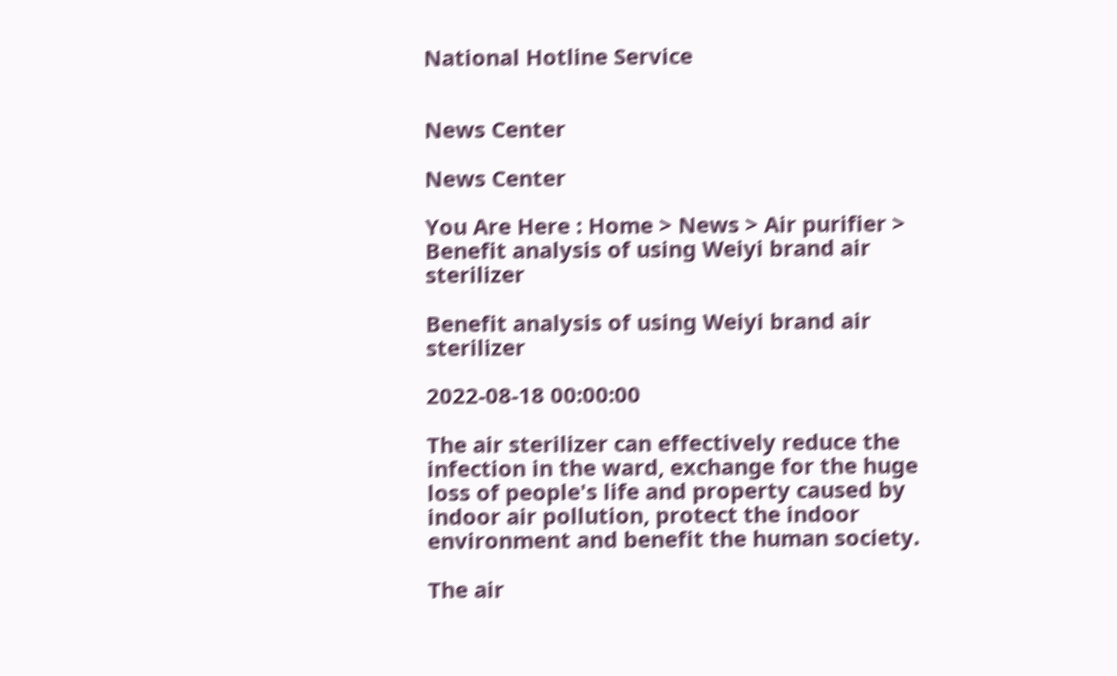National Hotline Service


News Center

News Center

You Are Here : Home > News > Air purifier > Benefit analysis of using Weiyi brand air sterilizer

Benefit analysis of using Weiyi brand air sterilizer

2022-08-18 00:00:00

The air sterilizer can effectively reduce the infection in the ward, exchange for the huge loss of people's life and property caused by indoor air pollution, protect the indoor environment and benefit the human society.

The air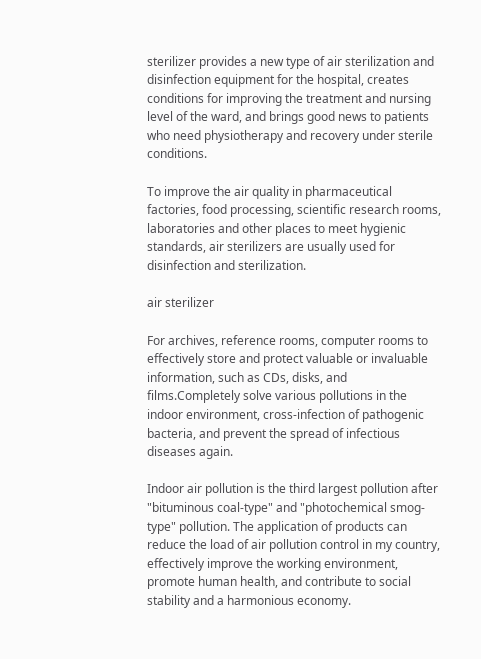sterilizer provides a new type of air sterilization and disinfection equipment for the hospital, creates conditions for improving the treatment and nursing level of the ward, and brings good news to patients who need physiotherapy and recovery under sterile conditions.

To improve the air quality in pharmaceutical factories, food processing, scientific research rooms, laboratories and other places to meet hygienic standards, air sterilizers are usually used for disinfection and sterilization.

air sterilizer

For archives, reference rooms, computer rooms to effectively store and protect valuable or invaluable information, such as CDs, disks, and films.Completely solve various pollutions in the indoor environment, cross-infection of pathogenic bacteria, and prevent the spread of infectious diseases again.

Indoor air pollution is the third largest pollution after "bituminous coal-type" and "photochemical smog-type" pollution. The application of products can reduce the load of air pollution control in my country, effectively improve the working environment, promote human health, and contribute to social stability and a harmonious economy.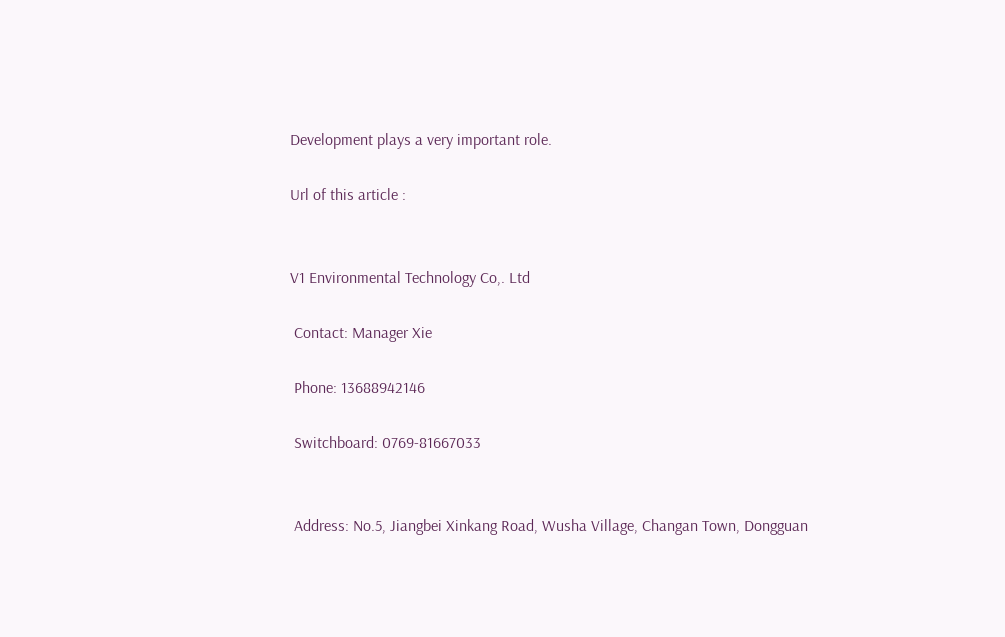Development plays a very important role.

Url of this article :


V1 Environmental Technology Co,. Ltd

 Contact: Manager Xie

 Phone: 13688942146

 Switchboard: 0769-81667033


 Address: No.5, Jiangbei Xinkang Road, Wusha Village, Changan Town, Dongguan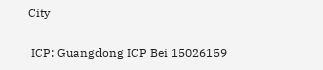City

 ICP: Guangdong ICP Bei 15026159